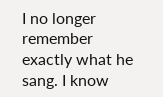I no longer remember exactly what he sang. I know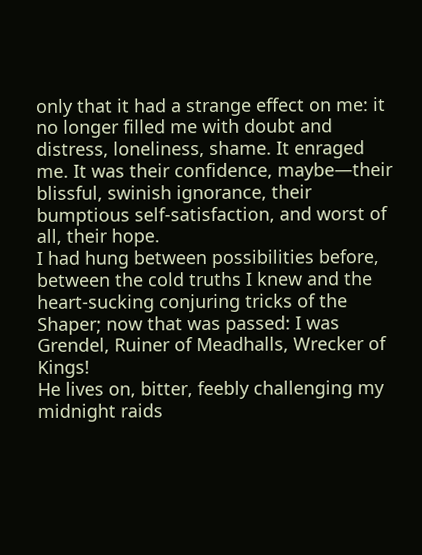only that it had a strange effect on me: it no longer filled me with doubt and distress, loneliness, shame. It enraged me. It was their confidence, maybe—their blissful, swinish ignorance, their bumptious self-satisfaction, and worst of all, their hope.
I had hung between possibilities before, between the cold truths I knew and the heart-sucking conjuring tricks of the Shaper; now that was passed: I was Grendel, Ruiner of Meadhalls, Wrecker of Kings!
He lives on, bitter, feebly challenging my midnight raids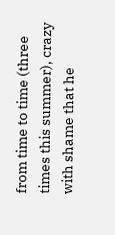from time to time (three times this summer), crazy with shame that he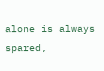alone is always spared,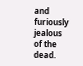and furiously jealous of the dead.